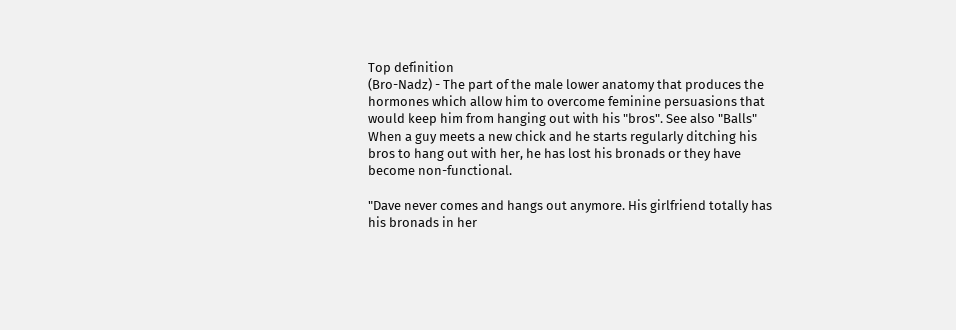Top definition
(Bro-Nadz) - The part of the male lower anatomy that produces the hormones which allow him to overcome feminine persuasions that would keep him from hanging out with his "bros". See also "Balls"
When a guy meets a new chick and he starts regularly ditching his bros to hang out with her, he has lost his bronads or they have become non-functional.

"Dave never comes and hangs out anymore. His girlfriend totally has his bronads in her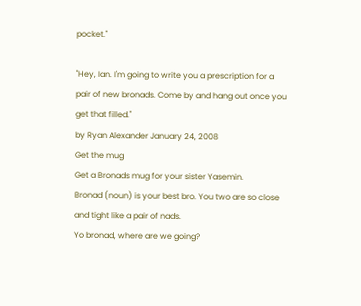pocket."

"Hey, Ian. I'm going to write you a prescription for a pair of new bronads. Come by and hang out once you get that filled."
by Ryan Alexander January 24, 2008
Get the mug
Get a Bronads mug for your sister Yasemin.
Bronad (noun) is your best bro. You two are so close and tight like a pair of nads.
Yo bronad, where are we going?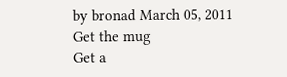by bronad March 05, 2011
Get the mug
Get a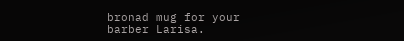bronad mug for your barber Larisa.